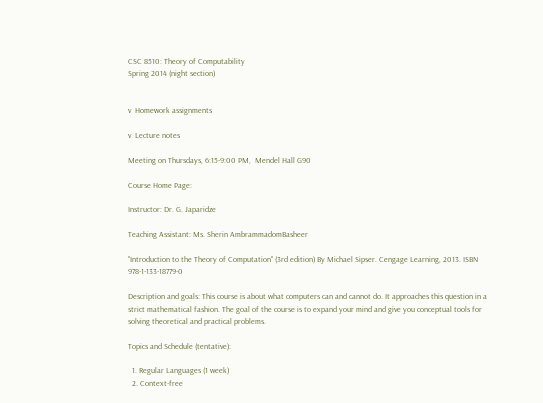CSC 8510: Theory of Computability
Spring 2014 (night section)


v  Homework assignments

v  Lecture notes

Meeting on Thursdays, 6:15-9:00 PM,  Mendel Hall G90

Course Home Page:

Instructor: Dr. G. Japaridze

Teaching Assistant: Ms. Sherin AmbrammadomBasheer

"Introduction to the Theory of Computation" (3rd edition) By Michael Sipser. Cengage Learning, 2013. ISBN 978-1-133-18779-0

Description and goals: This course is about what computers can and cannot do. It approaches this question in a strict mathematical fashion. The goal of the course is to expand your mind and give you conceptual tools for solving theoretical and practical problems.

Topics and Schedule (tentative):

  1. Regular Languages (1 week)
  2. Context-free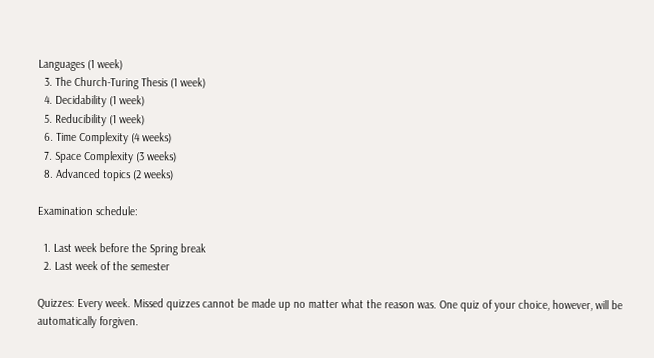Languages (1 week)
  3. The Church-Turing Thesis (1 week)
  4. Decidability (1 week)
  5. Reducibility (1 week)
  6. Time Complexity (4 weeks)
  7. Space Complexity (3 weeks)
  8. Advanced topics (2 weeks)

Examination schedule:

  1. Last week before the Spring break
  2. Last week of the semester

Quizzes: Every week. Missed quizzes cannot be made up no matter what the reason was. One quiz of your choice, however, will be automatically forgiven.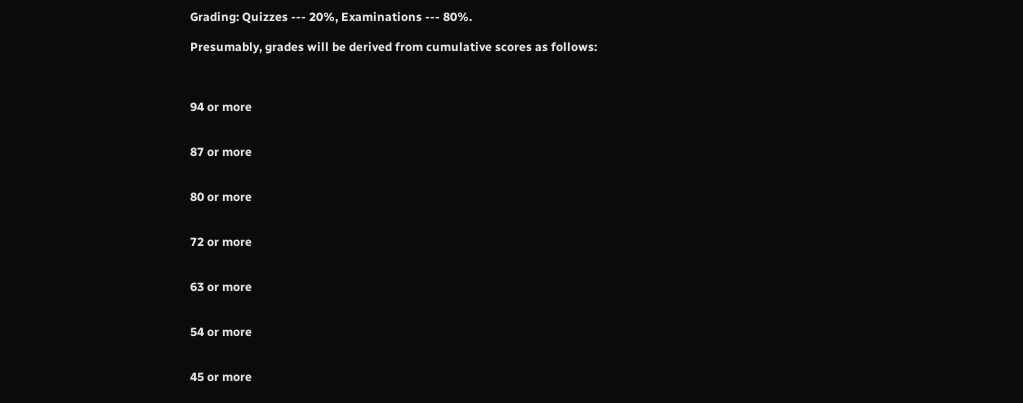Grading: Quizzes --- 20%, Examinations --- 80%.

Presumably, grades will be derived from cumulative scores as follows:



94 or more


87 or more


80 or more


72 or more


63 or more


54 or more


45 or more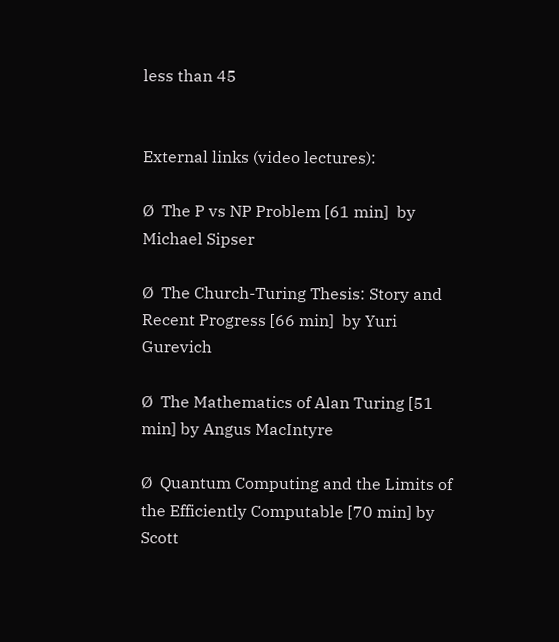less than 45


External links (video lectures):

Ø  The P vs NP Problem [61 min]  by Michael Sipser

Ø  The Church-Turing Thesis: Story and Recent Progress [66 min]  by Yuri Gurevich

Ø  The Mathematics of Alan Turing [51 min] by Angus MacIntyre

Ø  Quantum Computing and the Limits of the Efficiently Computable [70 min] by Scott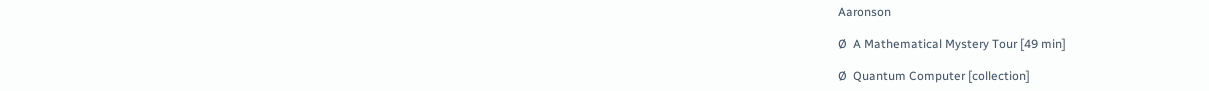Aaronson

Ø  A Mathematical Mystery Tour [49 min]

Ø  Quantum Computer [collection]